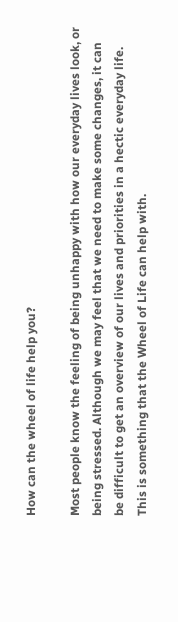How can the wheel of life help you?

Most people know the feeling of being unhappy with how our everyday lives look, or being stressed. Although we may feel that we need to make some changes, it can be difficult to get an overview of our lives and priorities in a hectic everyday life. This is something that the Wheel of Life can help with.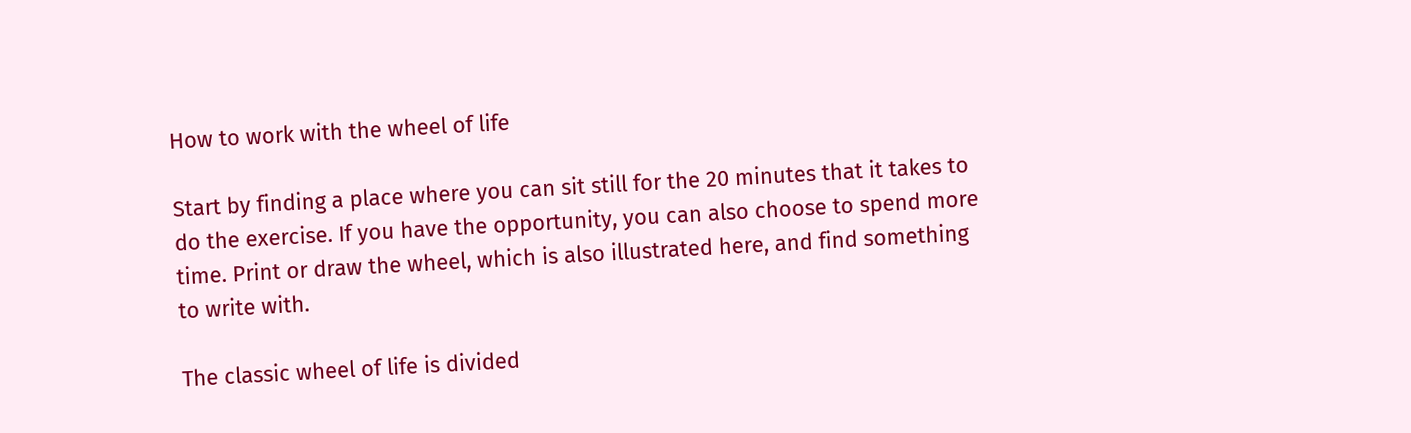How to work with the wheel of life

Start by finding a place where you can sit still for the 20 minutes that it takes to do the exercise. If you have the opportunity, you can also choose to spend more time. Print or draw the wheel, which is also illustrated here, and find something to write with.

The classic wheel of life is divided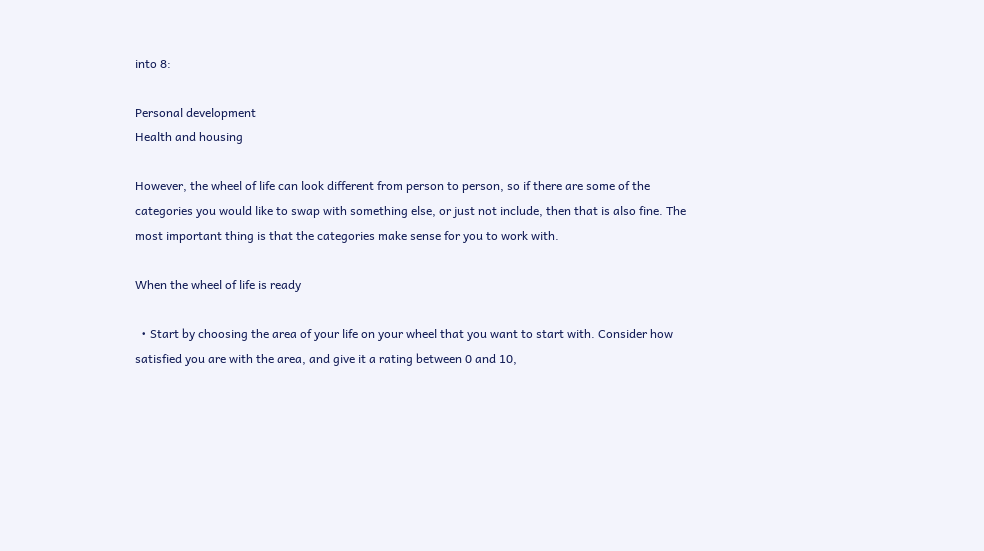into 8:

Personal development
Health and housing

However, the wheel of life can look different from person to person, so if there are some of the categories you would like to swap with something else, or just not include, then that is also fine. The most important thing is that the categories make sense for you to work with.

When the wheel of life is ready

  • Start by choosing the area of your life on your wheel that you want to start with. Consider how satisfied you are with the area, and give it a rating between 0 and 10,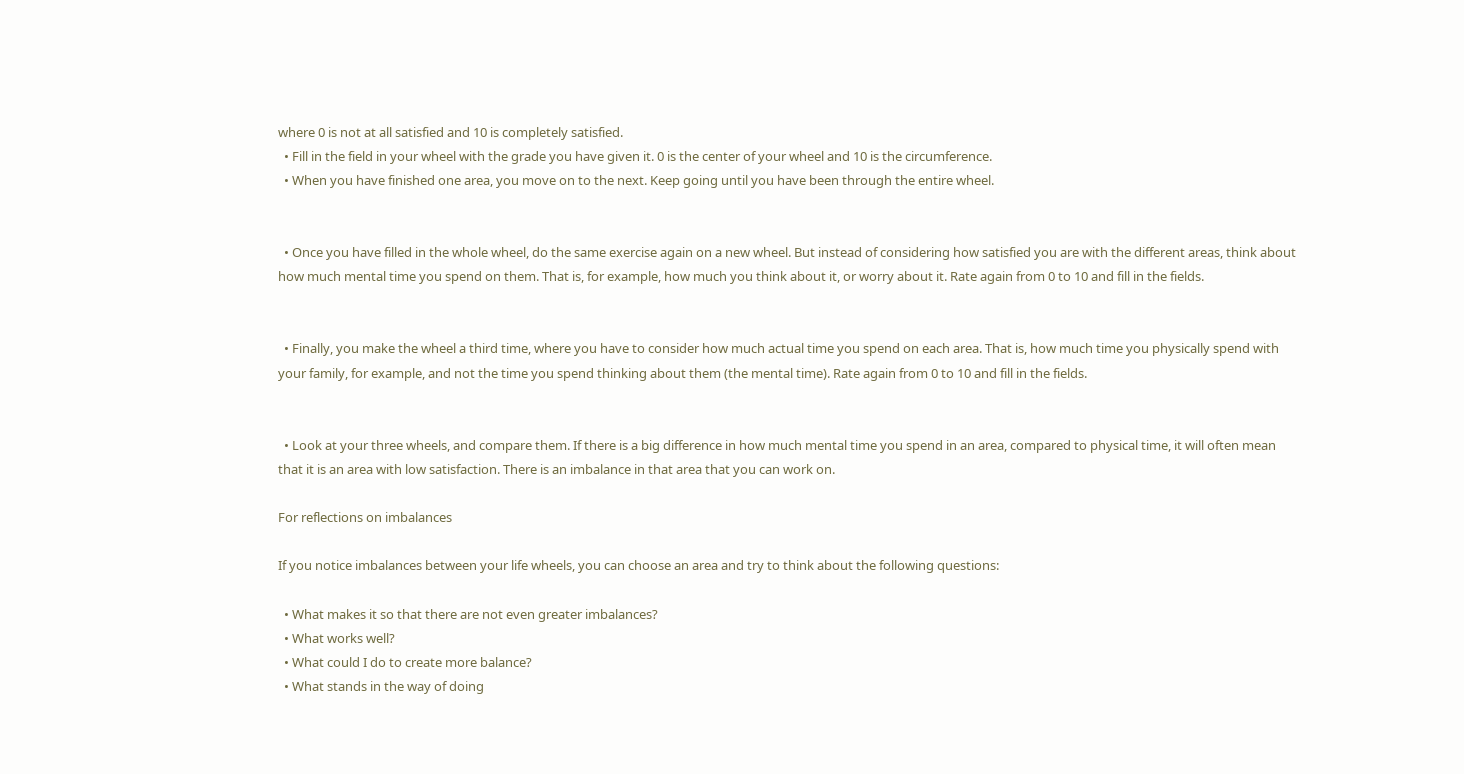where 0 is not at all satisfied and 10 is completely satisfied.
  • Fill in the field in your wheel with the grade you have given it. 0 is the center of your wheel and 10 is the circumference.
  • When you have finished one area, you move on to the next. Keep going until you have been through the entire wheel.


  • Once you have filled in the whole wheel, do the same exercise again on a new wheel. But instead of considering how satisfied you are with the different areas, think about how much mental time you spend on them. That is, for example, how much you think about it, or worry about it. Rate again from 0 to 10 and fill in the fields.


  • Finally, you make the wheel a third time, where you have to consider how much actual time you spend on each area. That is, how much time you physically spend with your family, for example, and not the time you spend thinking about them (the mental time). Rate again from 0 to 10 and fill in the fields.


  • Look at your three wheels, and compare them. If there is a big difference in how much mental time you spend in an area, compared to physical time, it will often mean that it is an area with low satisfaction. There is an imbalance in that area that you can work on.

For reflections on imbalances

If you notice imbalances between your life wheels, you can choose an area and try to think about the following questions:

  • What makes it so that there are not even greater imbalances?
  • What works well?
  • What could I do to create more balance?
  • What stands in the way of doing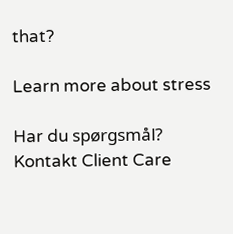that?

Learn more about stress

Har du spørgsmål?
Kontakt Client Care